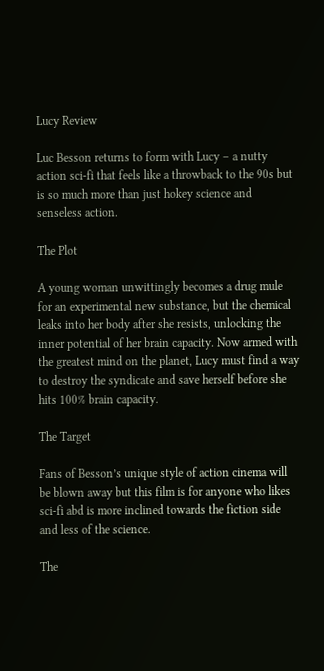Lucy Review

Luc Besson returns to form with Lucy – a nutty action sci-fi that feels like a throwback to the 90s but is so much more than just hokey science and senseless action.

The Plot

A young woman unwittingly becomes a drug mule for an experimental new substance, but the chemical leaks into her body after she resists, unlocking the inner potential of her brain capacity. Now armed with the greatest mind on the planet, Lucy must find a way to destroy the syndicate and save herself before she hits 100% brain capacity.

The Target

Fans of Besson’s unique style of action cinema will be blown away but this film is for anyone who likes sci-fi abd is more inclined towards the fiction side and less of the science.

The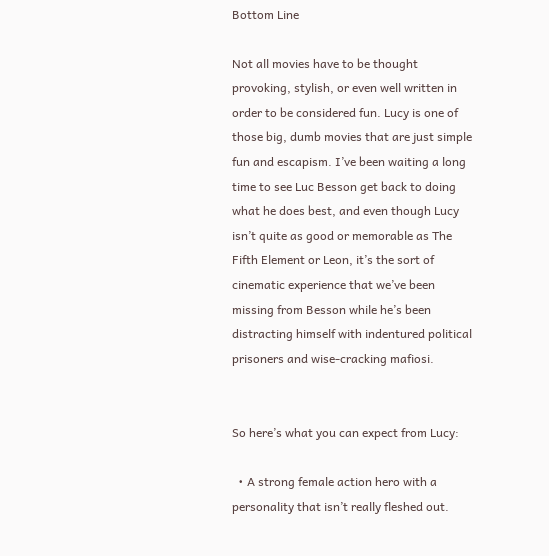Bottom Line

Not all movies have to be thought provoking, stylish, or even well written in order to be considered fun. Lucy is one of those big, dumb movies that are just simple fun and escapism. I’ve been waiting a long time to see Luc Besson get back to doing what he does best, and even though Lucy isn’t quite as good or memorable as The Fifth Element or Leon, it’s the sort of cinematic experience that we’ve been missing from Besson while he’s been distracting himself with indentured political prisoners and wise-cracking mafiosi.


So here’s what you can expect from Lucy:

  • A strong female action hero with a personality that isn’t really fleshed out.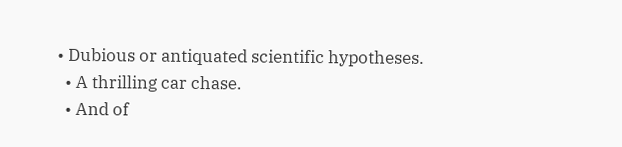• Dubious or antiquated scientific hypotheses.
  • A thrilling car chase.
  • And of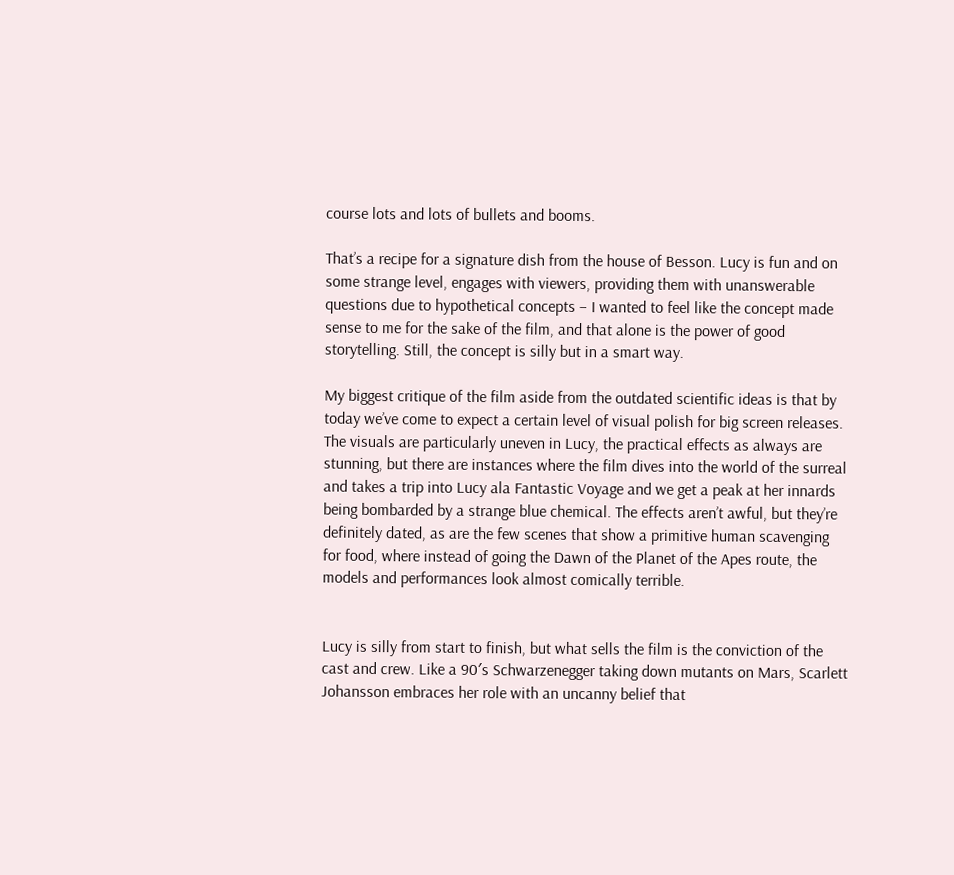course lots and lots of bullets and booms.

That’s a recipe for a signature dish from the house of Besson. Lucy is fun and on some strange level, engages with viewers, providing them with unanswerable questions due to hypothetical concepts – I wanted to feel like the concept made sense to me for the sake of the film, and that alone is the power of good storytelling. Still, the concept is silly but in a smart way.

My biggest critique of the film aside from the outdated scientific ideas is that by today we’ve come to expect a certain level of visual polish for big screen releases. The visuals are particularly uneven in Lucy, the practical effects as always are stunning, but there are instances where the film dives into the world of the surreal and takes a trip into Lucy ala Fantastic Voyage and we get a peak at her innards being bombarded by a strange blue chemical. The effects aren’t awful, but they’re definitely dated, as are the few scenes that show a primitive human scavenging for food, where instead of going the Dawn of the Planet of the Apes route, the models and performances look almost comically terrible.


Lucy is silly from start to finish, but what sells the film is the conviction of the cast and crew. Like a 90′s Schwarzenegger taking down mutants on Mars, Scarlett Johansson embraces her role with an uncanny belief that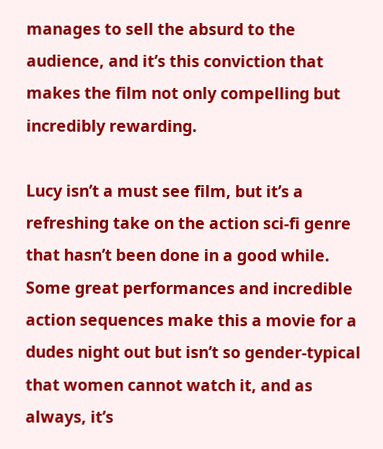manages to sell the absurd to the audience, and it’s this conviction that makes the film not only compelling but incredibly rewarding.

Lucy isn’t a must see film, but it’s a refreshing take on the action sci-fi genre that hasn’t been done in a good while. Some great performances and incredible action sequences make this a movie for a dudes night out but isn’t so gender-typical that women cannot watch it, and as always, it’s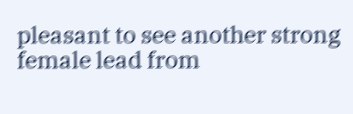pleasant to see another strong female lead from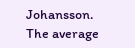Johansson. The average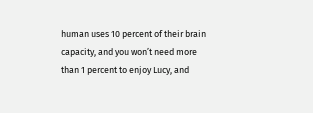human uses 10 percent of their brain capacity, and you won’t need more than 1 percent to enjoy Lucy, and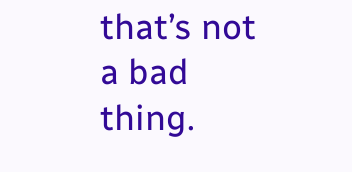that’s not a bad thing.